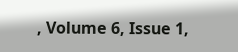, Volume 6, Issue 1,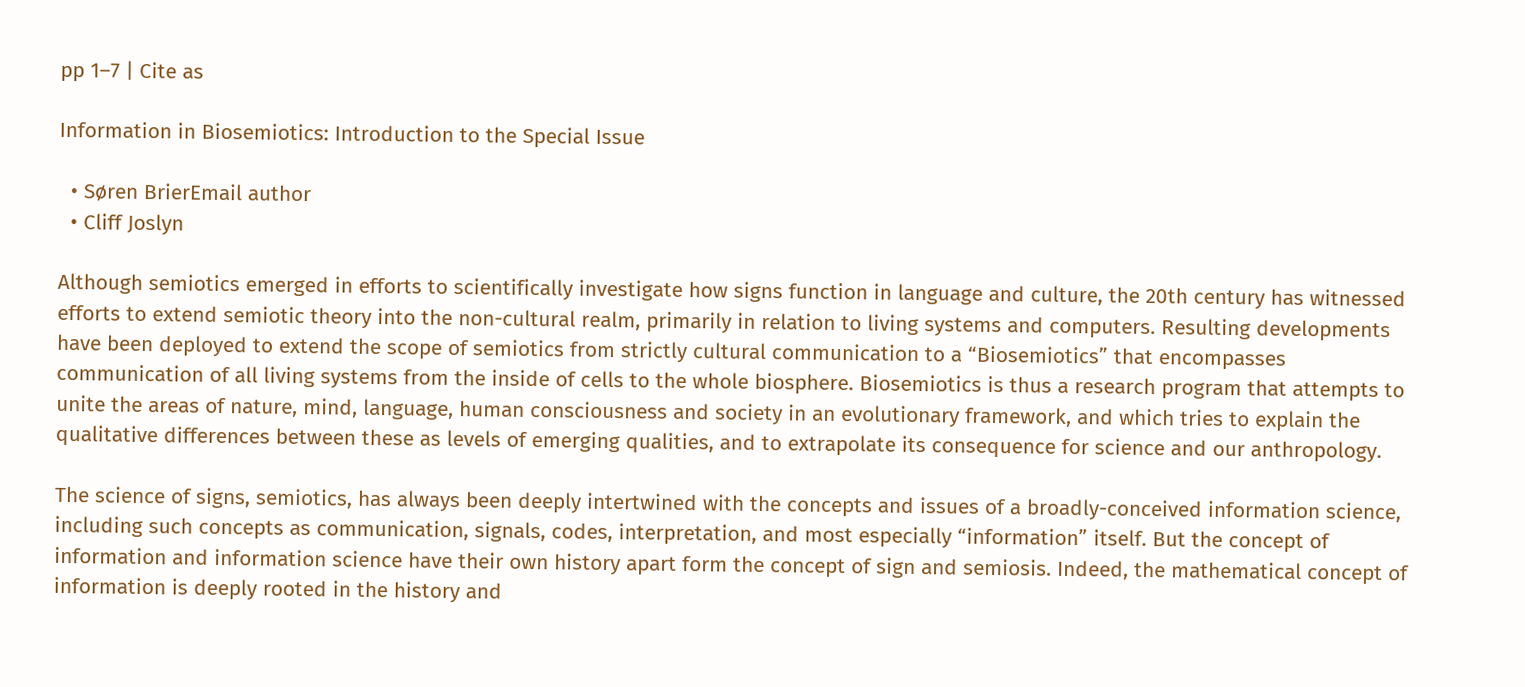pp 1–7 | Cite as

Information in Biosemiotics: Introduction to the Special Issue

  • Søren BrierEmail author
  • Cliff Joslyn

Although semiotics emerged in efforts to scientifically investigate how signs function in language and culture, the 20th century has witnessed efforts to extend semiotic theory into the non-cultural realm, primarily in relation to living systems and computers. Resulting developments have been deployed to extend the scope of semiotics from strictly cultural communication to a “Biosemiotics” that encompasses communication of all living systems from the inside of cells to the whole biosphere. Biosemiotics is thus a research program that attempts to unite the areas of nature, mind, language, human consciousness and society in an evolutionary framework, and which tries to explain the qualitative differences between these as levels of emerging qualities, and to extrapolate its consequence for science and our anthropology.

The science of signs, semiotics, has always been deeply intertwined with the concepts and issues of a broadly-conceived information science, including such concepts as communication, signals, codes, interpretation, and most especially “information” itself. But the concept of information and information science have their own history apart form the concept of sign and semiosis. Indeed, the mathematical concept of information is deeply rooted in the history and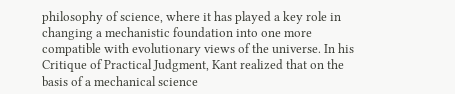philosophy of science, where it has played a key role in changing a mechanistic foundation into one more compatible with evolutionary views of the universe. In his Critique of Practical Judgment, Kant realized that on the basis of a mechanical science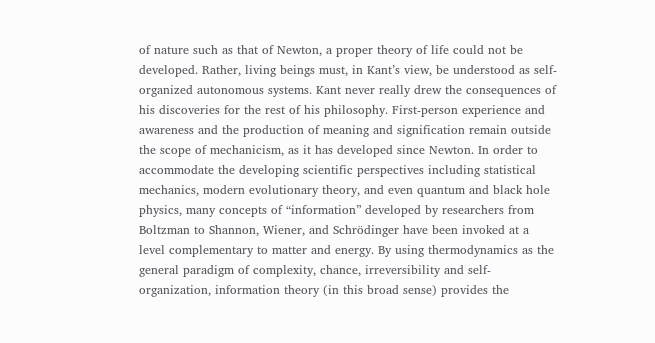of nature such as that of Newton, a proper theory of life could not be developed. Rather, living beings must, in Kant’s view, be understood as self-organized autonomous systems. Kant never really drew the consequences of his discoveries for the rest of his philosophy. First-person experience and awareness and the production of meaning and signification remain outside the scope of mechanicism, as it has developed since Newton. In order to accommodate the developing scientific perspectives including statistical mechanics, modern evolutionary theory, and even quantum and black hole physics, many concepts of “information” developed by researchers from Boltzman to Shannon, Wiener, and Schrödinger have been invoked at a level complementary to matter and energy. By using thermodynamics as the general paradigm of complexity, chance, irreversibility and self-organization, information theory (in this broad sense) provides the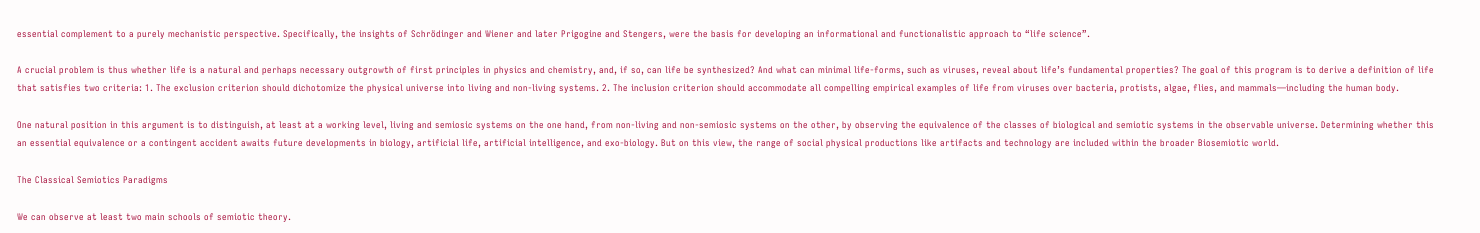essential complement to a purely mechanistic perspective. Specifically, the insights of Schrödinger and Wiener and later Prigogine and Stengers, were the basis for developing an informational and functionalistic approach to “life science”.

A crucial problem is thus whether life is a natural and perhaps necessary outgrowth of first principles in physics and chemistry, and, if so, can life be synthesized? And what can minimal life-forms, such as viruses, reveal about life’s fundamental properties? The goal of this program is to derive a definition of life that satisfies two criteria: 1. The exclusion criterion should dichotomize the physical universe into living and non-living systems. 2. The inclusion criterion should accommodate all compelling empirical examples of life from viruses over bacteria, protists, algae, flies, and mammals—including the human body.

One natural position in this argument is to distinguish, at least at a working level, living and semiosic systems on the one hand, from non-living and non-semiosic systems on the other, by observing the equivalence of the classes of biological and semiotic systems in the observable universe. Determining whether this an essential equivalence or a contingent accident awaits future developments in biology, artificial life, artificial intelligence, and exo-biology. But on this view, the range of social physical productions like artifacts and technology are included within the broader Biosemiotic world.

The Classical Semiotics Paradigms

We can observe at least two main schools of semiotic theory.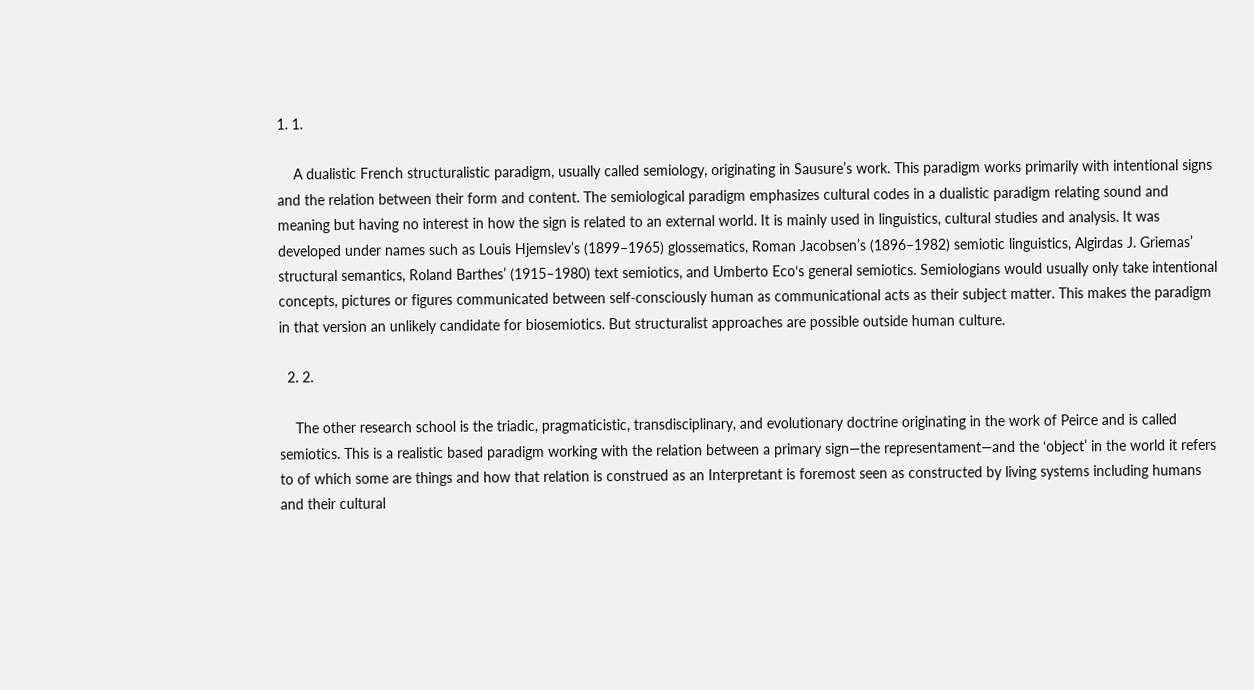1. 1.

    A dualistic French structuralistic paradigm, usually called semiology, originating in Sausure’s work. This paradigm works primarily with intentional signs and the relation between their form and content. The semiological paradigm emphasizes cultural codes in a dualistic paradigm relating sound and meaning but having no interest in how the sign is related to an external world. It is mainly used in linguistics, cultural studies and analysis. It was developed under names such as Louis Hjemslev’s (1899–1965) glossematics, Roman Jacobsen’s (1896–1982) semiotic linguistics, Algirdas J. Griemas’ structural semantics, Roland Barthes’ (1915–1980) text semiotics, and Umberto Eco‘s general semiotics. Semiologians would usually only take intentional concepts, pictures or figures communicated between self-consciously human as communicational acts as their subject matter. This makes the paradigm in that version an unlikely candidate for biosemiotics. But structuralist approaches are possible outside human culture.

  2. 2.

    The other research school is the triadic, pragmaticistic, transdisciplinary, and evolutionary doctrine originating in the work of Peirce and is called semiotics. This is a realistic based paradigm working with the relation between a primary sign—the representament—and the ‘object’ in the world it refers to of which some are things and how that relation is construed as an Interpretant is foremost seen as constructed by living systems including humans and their cultural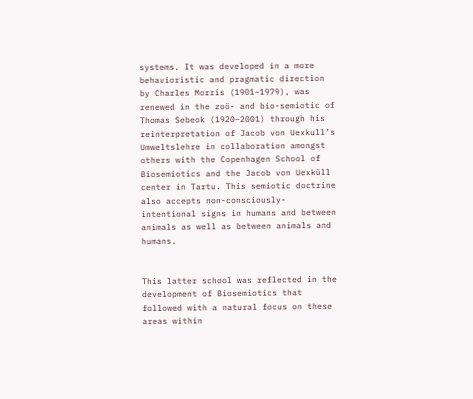systems. It was developed in a more behavioristic and pragmatic direction by Charles Morris (1901–1979), was renewed in the zoö- and bio-semiotic of Thomas Sebeok (1920–2001) through his reinterpretation of Jacob von Uexkull’s Umweltslehre in collaboration amongst others with the Copenhagen School of Biosemiotics and the Jacob von Uexküll center in Tartu. This semiotic doctrine also accepts non-consciously-intentional signs in humans and between animals as well as between animals and humans.


This latter school was reflected in the development of Biosemiotics that followed with a natural focus on these areas within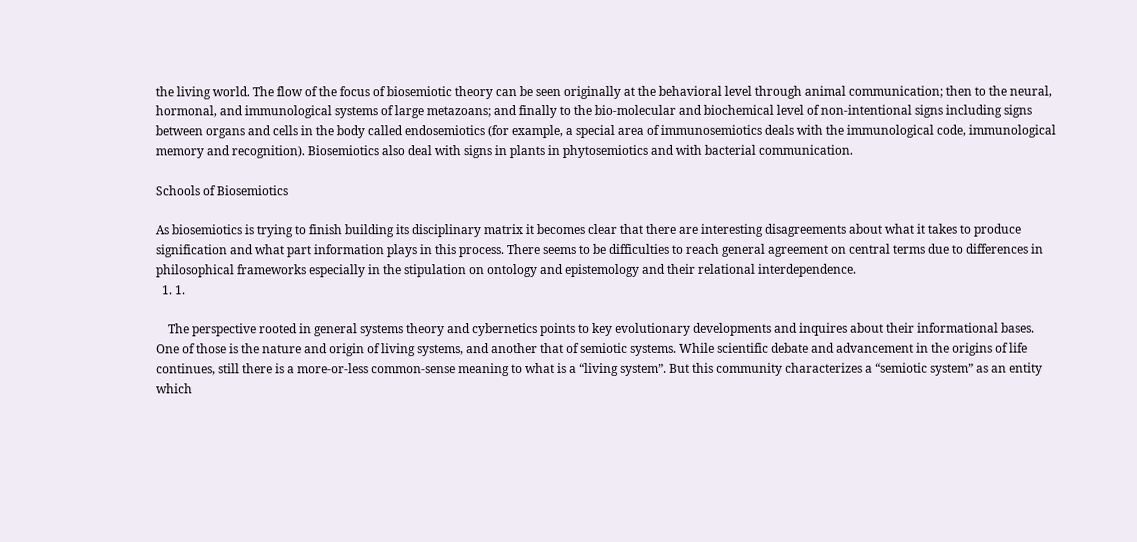the living world. The flow of the focus of biosemiotic theory can be seen originally at the behavioral level through animal communication; then to the neural, hormonal, and immunological systems of large metazoans; and finally to the bio-molecular and biochemical level of non-intentional signs including signs between organs and cells in the body called endosemiotics (for example, a special area of immunosemiotics deals with the immunological code, immunological memory and recognition). Biosemiotics also deal with signs in plants in phytosemiotics and with bacterial communication.

Schools of Biosemiotics

As biosemiotics is trying to finish building its disciplinary matrix it becomes clear that there are interesting disagreements about what it takes to produce signification and what part information plays in this process. There seems to be difficulties to reach general agreement on central terms due to differences in philosophical frameworks especially in the stipulation on ontology and epistemology and their relational interdependence.
  1. 1.

    The perspective rooted in general systems theory and cybernetics points to key evolutionary developments and inquires about their informational bases. One of those is the nature and origin of living systems, and another that of semiotic systems. While scientific debate and advancement in the origins of life continues, still there is a more-or-less common-sense meaning to what is a “living system”. But this community characterizes a “semiotic system” as an entity which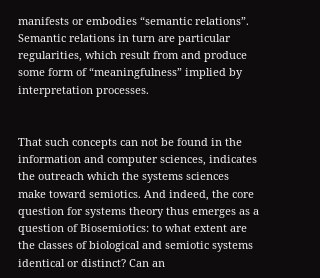manifests or embodies “semantic relations”. Semantic relations in turn are particular regularities, which result from and produce some form of “meaningfulness” implied by interpretation processes.


That such concepts can not be found in the information and computer sciences, indicates the outreach which the systems sciences make toward semiotics. And indeed, the core question for systems theory thus emerges as a question of Biosemiotics: to what extent are the classes of biological and semiotic systems identical or distinct? Can an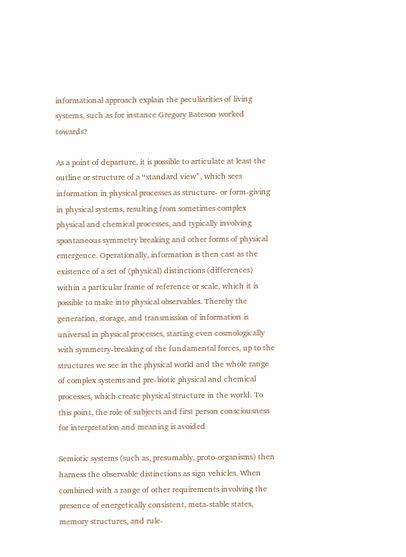informational approach explain the peculiarities of living systems, such as for instance Gregory Bateson worked towards?

As a point of departure, it is possible to articulate at least the outline or structure of a “standard view”, which sees information in physical processes as structure- or form-giving in physical systems, resulting from sometimes complex physical and chemical processes, and typically involving spontaneous symmetry breaking and other forms of physical emergence. Operationally, information is then cast as the existence of a set of (physical) distinctions (differences) within a particular frame of reference or scale, which it is possible to make into physical observables. Thereby the generation, storage, and transmission of information is universal in physical processes, starting even cosmologically with symmetry-breaking of the fundamental forces, up to the structures we see in the physical world and the whole range of complex systems and pre-biotic physical and chemical processes, which create physical structure in the world. To this point, the role of subjects and first person consciousness for interpretation and meaning is avoided

Semiotic systems (such as, presumably, proto-organisms) then harness the observable distinctions as sign vehicles. When combined with a range of other requirements involving the presence of energetically consistent, meta-stable states, memory structures, and rule-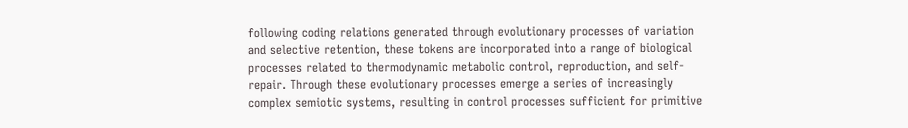following coding relations generated through evolutionary processes of variation and selective retention, these tokens are incorporated into a range of biological processes related to thermodynamic metabolic control, reproduction, and self-repair. Through these evolutionary processes emerge a series of increasingly complex semiotic systems, resulting in control processes sufficient for primitive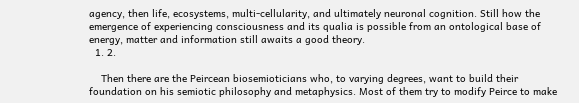agency, then life, ecosystems, multi-cellularity, and ultimately neuronal cognition. Still how the emergence of experiencing consciousness and its qualia is possible from an ontological base of energy, matter and information still awaits a good theory.
  1. 2.

    Then there are the Peircean biosemioticians who, to varying degrees, want to build their foundation on his semiotic philosophy and metaphysics. Most of them try to modify Peirce to make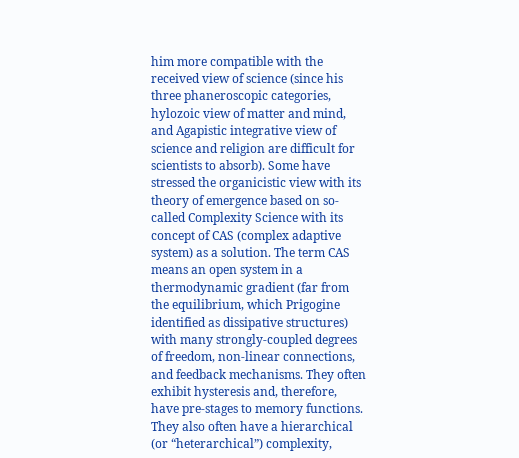him more compatible with the received view of science (since his three phaneroscopic categories, hylozoic view of matter and mind, and Agapistic integrative view of science and religion are difficult for scientists to absorb). Some have stressed the organicistic view with its theory of emergence based on so-called Complexity Science with its concept of CAS (complex adaptive system) as a solution. The term CAS means an open system in a thermodynamic gradient (far from the equilibrium, which Prigogine identified as dissipative structures) with many strongly-coupled degrees of freedom, non-linear connections, and feedback mechanisms. They often exhibit hysteresis and, therefore, have pre-stages to memory functions. They also often have a hierarchical (or “heterarchical”) complexity,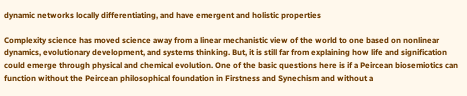dynamic networks locally differentiating, and have emergent and holistic properties

Complexity science has moved science away from a linear mechanistic view of the world to one based on nonlinear dynamics, evolutionary development, and systems thinking. But, it is still far from explaining how life and signification could emerge through physical and chemical evolution. One of the basic questions here is if a Peircean biosemiotics can function without the Peircean philosophical foundation in Firstness and Synechism and without a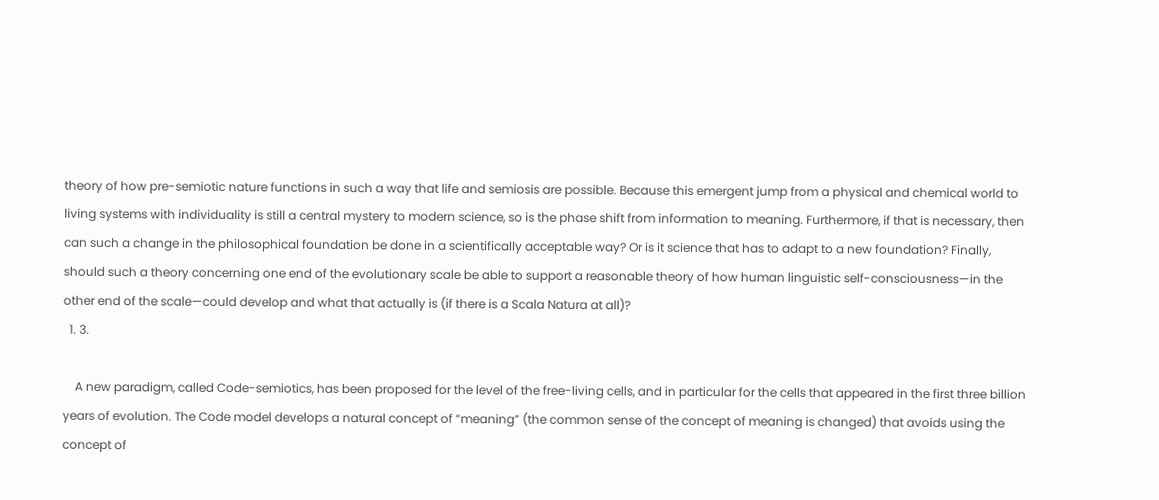theory of how pre-semiotic nature functions in such a way that life and semiosis are possible. Because this emergent jump from a physical and chemical world to living systems with individuality is still a central mystery to modern science, so is the phase shift from information to meaning. Furthermore, if that is necessary, then can such a change in the philosophical foundation be done in a scientifically acceptable way? Or is it science that has to adapt to a new foundation? Finally, should such a theory concerning one end of the evolutionary scale be able to support a reasonable theory of how human linguistic self-consciousness—in the other end of the scale—could develop and what that actually is (if there is a Scala Natura at all)?
  1. 3.

    A new paradigm, called Code-semiotics, has been proposed for the level of the free-living cells, and in particular for the cells that appeared in the first three billion years of evolution. The Code model develops a natural concept of “meaning” (the common sense of the concept of meaning is changed) that avoids using the concept of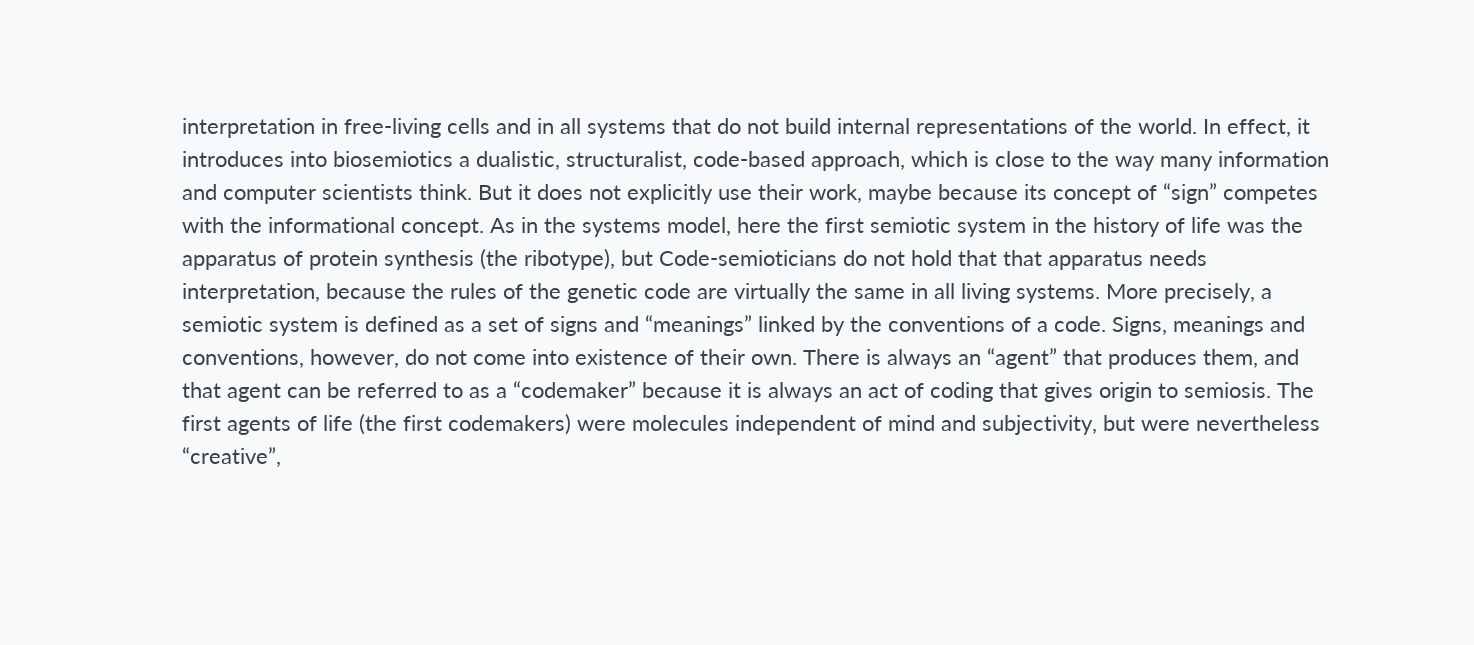interpretation in free-living cells and in all systems that do not build internal representations of the world. In effect, it introduces into biosemiotics a dualistic, structuralist, code-based approach, which is close to the way many information and computer scientists think. But it does not explicitly use their work, maybe because its concept of “sign” competes with the informational concept. As in the systems model, here the first semiotic system in the history of life was the apparatus of protein synthesis (the ribotype), but Code-semioticians do not hold that that apparatus needs interpretation, because the rules of the genetic code are virtually the same in all living systems. More precisely, a semiotic system is defined as a set of signs and “meanings” linked by the conventions of a code. Signs, meanings and conventions, however, do not come into existence of their own. There is always an “agent” that produces them, and that agent can be referred to as a “codemaker” because it is always an act of coding that gives origin to semiosis. The first agents of life (the first codemakers) were molecules independent of mind and subjectivity, but were nevertheless “creative”,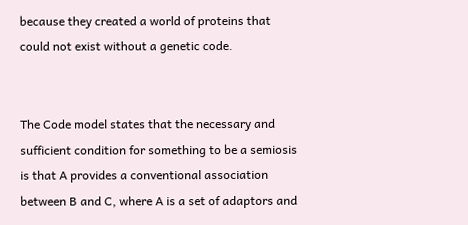because they created a world of proteins that could not exist without a genetic code.


The Code model states that the necessary and sufficient condition for something to be a semiosis is that A provides a conventional association between B and C, where A is a set of adaptors and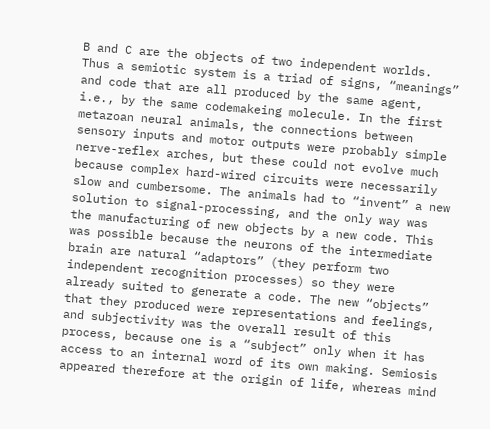B and C are the objects of two independent worlds. Thus a semiotic system is a triad of signs, “meanings” and code that are all produced by the same agent, i.e., by the same codemakeing molecule. In the first metazoan neural animals, the connections between sensory inputs and motor outputs were probably simple nerve-reflex arches, but these could not evolve much because complex hard-wired circuits were necessarily slow and cumbersome. The animals had to “invent” a new solution to signal-processing, and the only way was the manufacturing of new objects by a new code. This was possible because the neurons of the intermediate brain are natural “adaptors” (they perform two independent recognition processes) so they were already suited to generate a code. The new “objects” that they produced were representations and feelings, and subjectivity was the overall result of this process, because one is a “subject” only when it has access to an internal word of its own making. Semiosis appeared therefore at the origin of life, whereas mind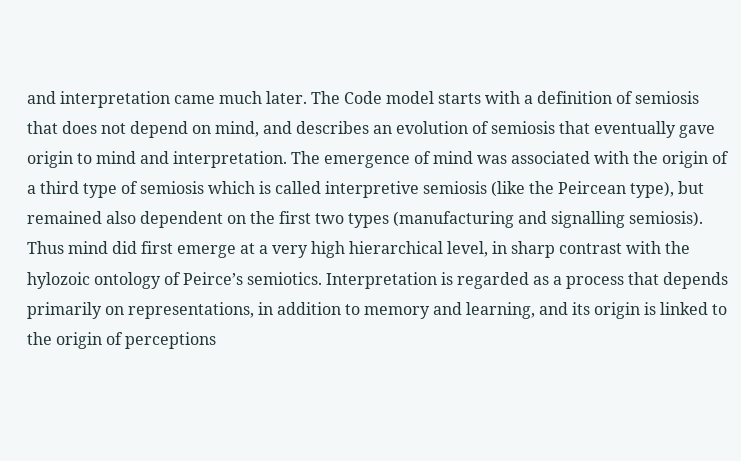and interpretation came much later. The Code model starts with a definition of semiosis that does not depend on mind, and describes an evolution of semiosis that eventually gave origin to mind and interpretation. The emergence of mind was associated with the origin of a third type of semiosis which is called interpretive semiosis (like the Peircean type), but remained also dependent on the first two types (manufacturing and signalling semiosis). Thus mind did first emerge at a very high hierarchical level, in sharp contrast with the hylozoic ontology of Peirce’s semiotics. Interpretation is regarded as a process that depends primarily on representations, in addition to memory and learning, and its origin is linked to the origin of perceptions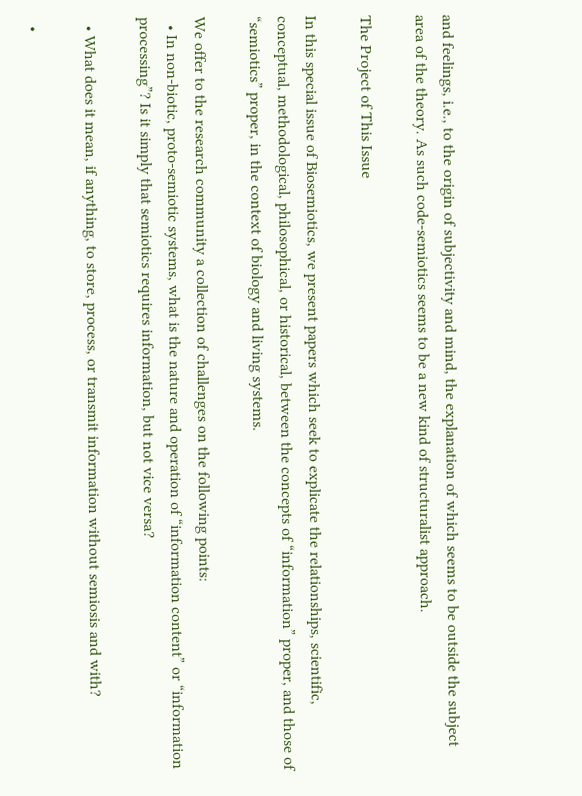and feelings, i.e., to the origin of subjectivity and mind, the explanation of which seems to be outside the subject area of the theory. As such code-semiotics seems to be a new kind of structuralist approach.

The Project of This Issue

In this special issue of Biosemiotics, we present papers which seek to explicate the relationships, scientific, conceptual, methodological, philosophical, or historical, between the concepts of “information” proper, and those of “semiotics” proper, in the context of biology and living systems.

We offer to the research community a collection of challenges on the following points:
  • In non-biotic, proto-semiotic systems, what is the nature and operation of “information content” or “information processing”? Is it simply that semiotics requires information, but not vice versa?

  • What does it mean, if anything, to store, process, or transmit information without semiosis and with?

  •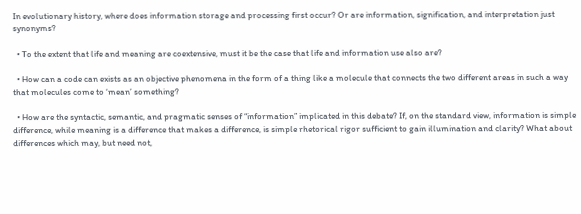In evolutionary history, where does information storage and processing first occur? Or are information, signification, and interpretation just synonyms?

  • To the extent that life and meaning are coextensive, must it be the case that life and information use also are?

  • How can a code can exists as an objective phenomena in the form of a thing like a molecule that connects the two different areas in such a way that molecules come to ‘mean’ something?

  • How are the syntactic, semantic, and pragmatic senses of “information” implicated in this debate? If, on the standard view, information is simple difference, while meaning is a difference that makes a difference, is simple rhetorical rigor sufficient to gain illumination and clarity? What about differences which may, but need not,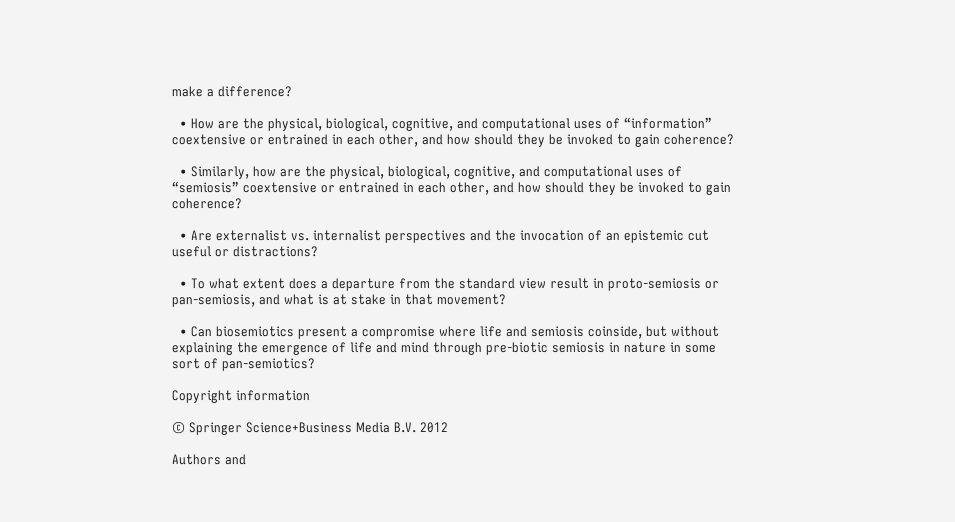make a difference?

  • How are the physical, biological, cognitive, and computational uses of “information” coextensive or entrained in each other, and how should they be invoked to gain coherence?

  • Similarly, how are the physical, biological, cognitive, and computational uses of “semiosis” coextensive or entrained in each other, and how should they be invoked to gain coherence?

  • Are externalist vs. internalist perspectives and the invocation of an epistemic cut useful or distractions?

  • To what extent does a departure from the standard view result in proto-semiosis or pan-semiosis, and what is at stake in that movement?

  • Can biosemiotics present a compromise where life and semiosis coinside, but without explaining the emergence of life and mind through pre-biotic semiosis in nature in some sort of pan-semiotics?

Copyright information

© Springer Science+Business Media B.V. 2012

Authors and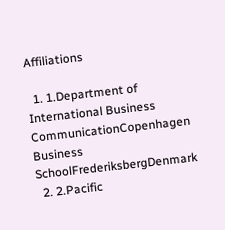Affiliations

  1. 1.Department of International Business CommunicationCopenhagen Business SchoolFrederiksbergDenmark
  2. 2.Pacific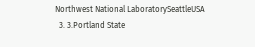Northwest National LaboratorySeattleUSA
  3. 3.Portland State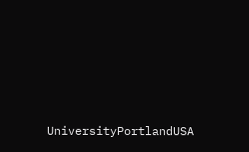UniversityPortlandUSA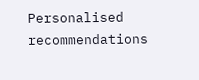Personalised recommendations